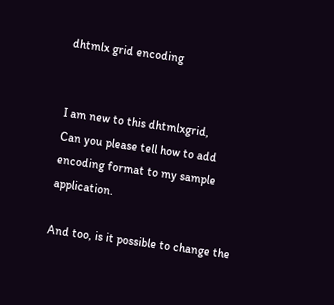dhtmlx grid encoding


I am new to this dhtmlxgrid,
Can you please tell how to add encoding format to my sample application.

And too, is it possible to change the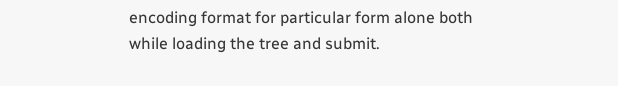encoding format for particular form alone both while loading the tree and submit.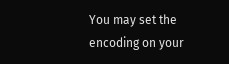You may set the encoding on your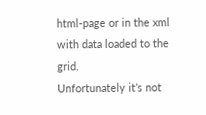html-page or in the xml with data loaded to the grid.
Unfortunately it’s not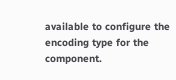available to configure the encoding type for the component.